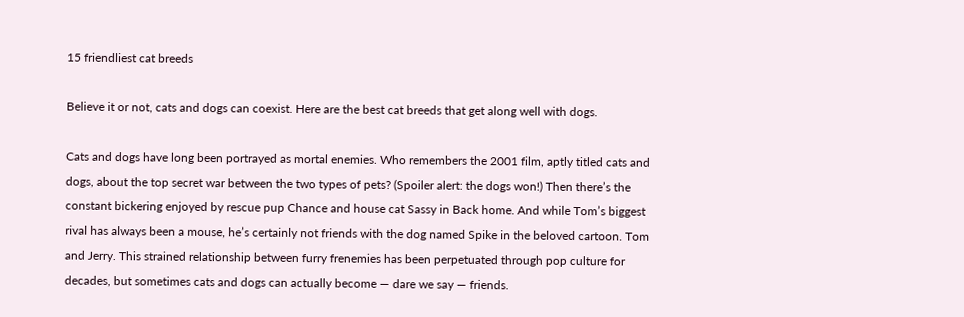15 friendliest cat breeds

Believe it or not, cats and dogs can coexist. Here are the best cat breeds that get along well with dogs.

Cats and dogs have long been portrayed as mortal enemies. Who remembers the 2001 film, aptly titled cats and dogs, about the top secret war between the two types of pets? (Spoiler alert: the dogs won!) Then there’s the constant bickering enjoyed by rescue pup Chance and house cat Sassy in Back home. And while Tom’s biggest rival has always been a mouse, he’s certainly not friends with the dog named Spike in the beloved cartoon. Tom and Jerry. This strained relationship between furry frenemies has been perpetuated through pop culture for decades, but sometimes cats and dogs can actually become — dare we say — friends.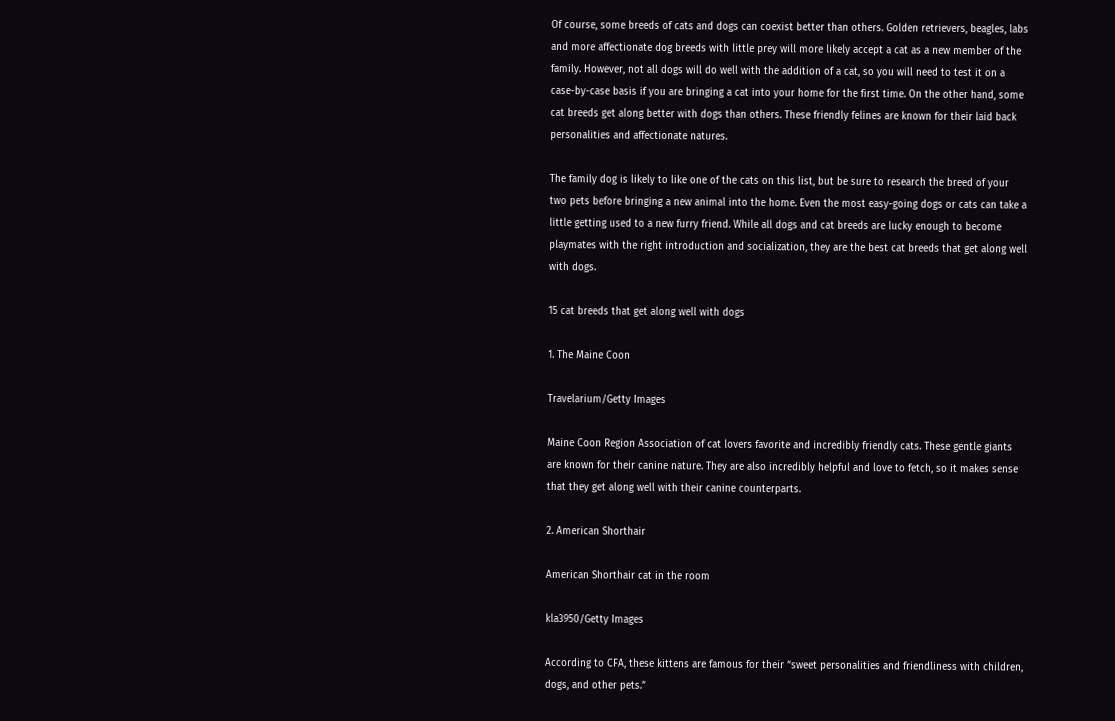Of course, some breeds of cats and dogs can coexist better than others. Golden retrievers, beagles, labs and more affectionate dog breeds with little prey will more likely accept a cat as a new member of the family. However, not all dogs will do well with the addition of a cat, so you will need to test it on a case-by-case basis if you are bringing a cat into your home for the first time. On the other hand, some cat breeds get along better with dogs than others. These friendly felines are known for their laid back personalities and affectionate natures.

The family dog is likely to like one of the cats on this list, but be sure to research the breed of your two pets before bringing a new animal into the home. Even the most easy-going dogs or cats can take a little getting used to a new furry friend. While all dogs and cat breeds are lucky enough to become playmates with the right introduction and socialization, they are the best cat breeds that get along well with dogs.

15 cat breeds that get along well with dogs

1. The Maine Coon

Travelarium/Getty Images

Maine Coon Region Association of cat lovers favorite and incredibly friendly cats. These gentle giants are known for their canine nature. They are also incredibly helpful and love to fetch, so it makes sense that they get along well with their canine counterparts.

2. American Shorthair

American Shorthair cat in the room

kla3950/Getty Images

According to CFA, these kittens are famous for their “sweet personalities and friendliness with children, dogs, and other pets.”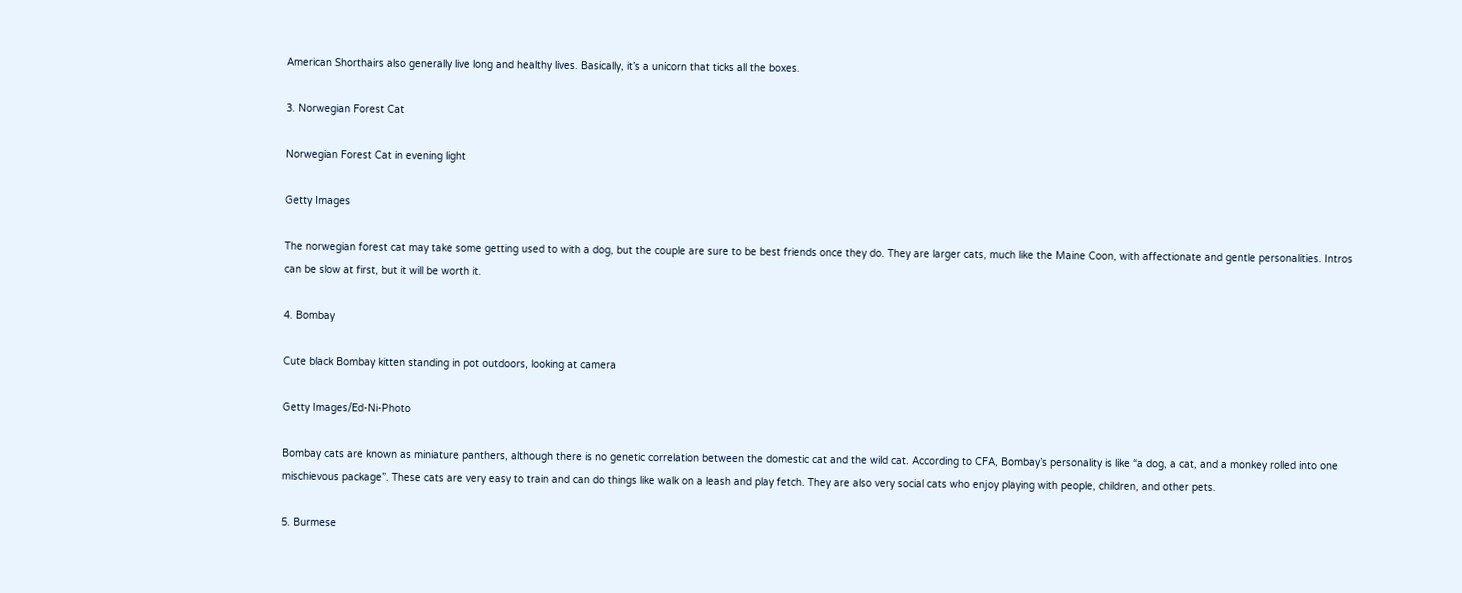American Shorthairs also generally live long and healthy lives. Basically, it’s a unicorn that ticks all the boxes.

3. Norwegian Forest Cat

Norwegian Forest Cat in evening light

Getty Images

The norwegian forest cat may take some getting used to with a dog, but the couple are sure to be best friends once they do. They are larger cats, much like the Maine Coon, with affectionate and gentle personalities. Intros can be slow at first, but it will be worth it.

4. Bombay

Cute black Bombay kitten standing in pot outdoors, looking at camera

Getty Images/Ed-Ni-Photo

Bombay cats are known as miniature panthers, although there is no genetic correlation between the domestic cat and the wild cat. According to CFA, Bombay’s personality is like “a dog, a cat, and a monkey rolled into one mischievous package”. These cats are very easy to train and can do things like walk on a leash and play fetch. They are also very social cats who enjoy playing with people, children, and other pets.

5. Burmese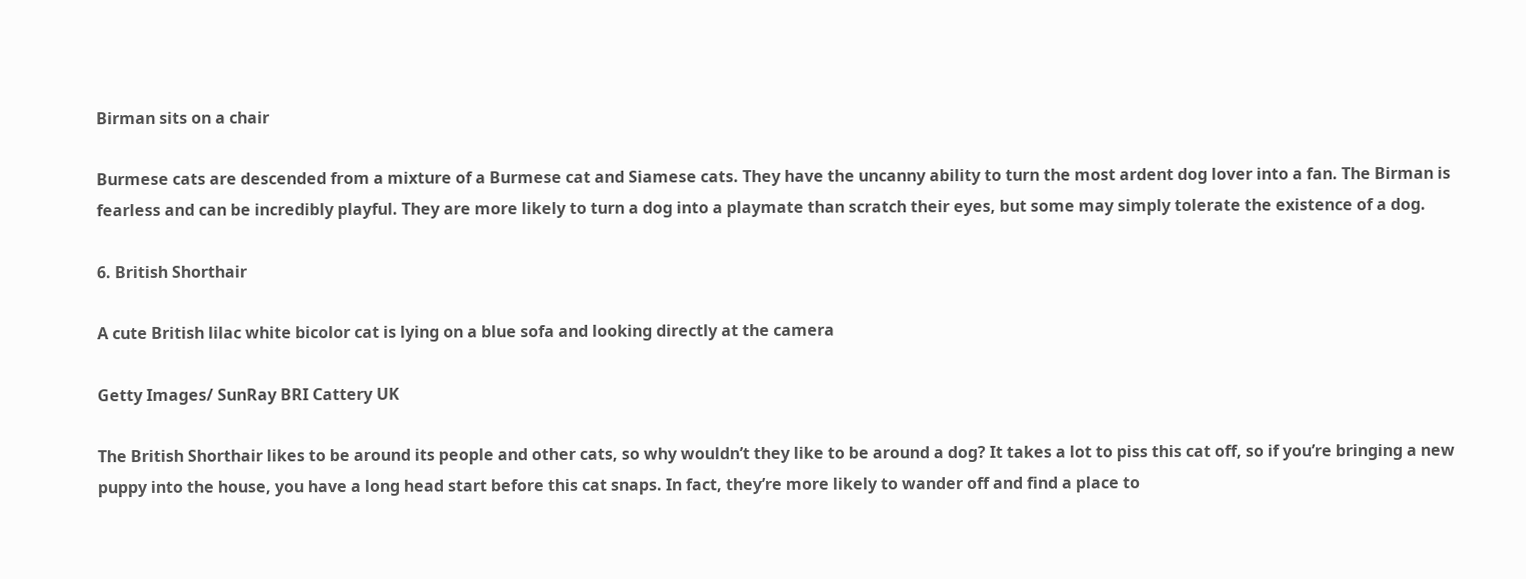Birman sits on a chair

Burmese cats are descended from a mixture of a Burmese cat and Siamese cats. They have the uncanny ability to turn the most ardent dog lover into a fan. The Birman is fearless and can be incredibly playful. They are more likely to turn a dog into a playmate than scratch their eyes, but some may simply tolerate the existence of a dog.

6. British Shorthair

A cute British lilac white bicolor cat is lying on a blue sofa and looking directly at the camera

Getty Images/ SunRay BRI Cattery UK

The British Shorthair likes to be around its people and other cats, so why wouldn’t they like to be around a dog? It takes a lot to piss this cat off, so if you’re bringing a new puppy into the house, you have a long head start before this cat snaps. In fact, they’re more likely to wander off and find a place to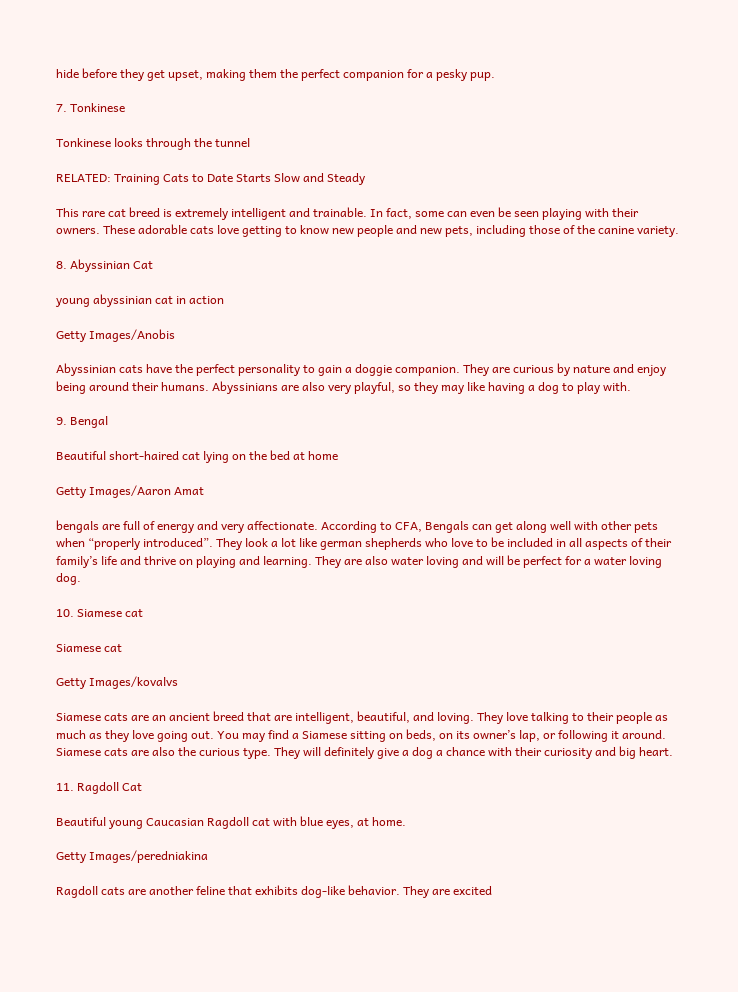hide before they get upset, making them the perfect companion for a pesky pup.

7. Tonkinese

Tonkinese looks through the tunnel

RELATED: Training Cats to Date Starts Slow and Steady

This rare cat breed is extremely intelligent and trainable. In fact, some can even be seen playing with their owners. These adorable cats love getting to know new people and new pets, including those of the canine variety.

8. Abyssinian Cat

young abyssinian cat in action

Getty Images/Anobis

Abyssinian cats have the perfect personality to gain a doggie companion. They are curious by nature and enjoy being around their humans. Abyssinians are also very playful, so they may like having a dog to play with.

9. Bengal

Beautiful short-haired cat lying on the bed at home

Getty Images/Aaron Amat

bengals are full of energy and very affectionate. According to CFA, Bengals can get along well with other pets when “properly introduced”. They look a lot like german shepherds who love to be included in all aspects of their family’s life and thrive on playing and learning. They are also water loving and will be perfect for a water loving dog.

10. Siamese cat

Siamese cat

Getty Images/kovalvs

Siamese cats are an ancient breed that are intelligent, beautiful, and loving. They love talking to their people as much as they love going out. You may find a Siamese sitting on beds, on its owner’s lap, or following it around. Siamese cats are also the curious type. They will definitely give a dog a chance with their curiosity and big heart.

11. Ragdoll Cat

Beautiful young Caucasian Ragdoll cat with blue eyes, at home.

Getty Images/peredniakina

Ragdoll cats are another feline that exhibits dog-like behavior. They are excited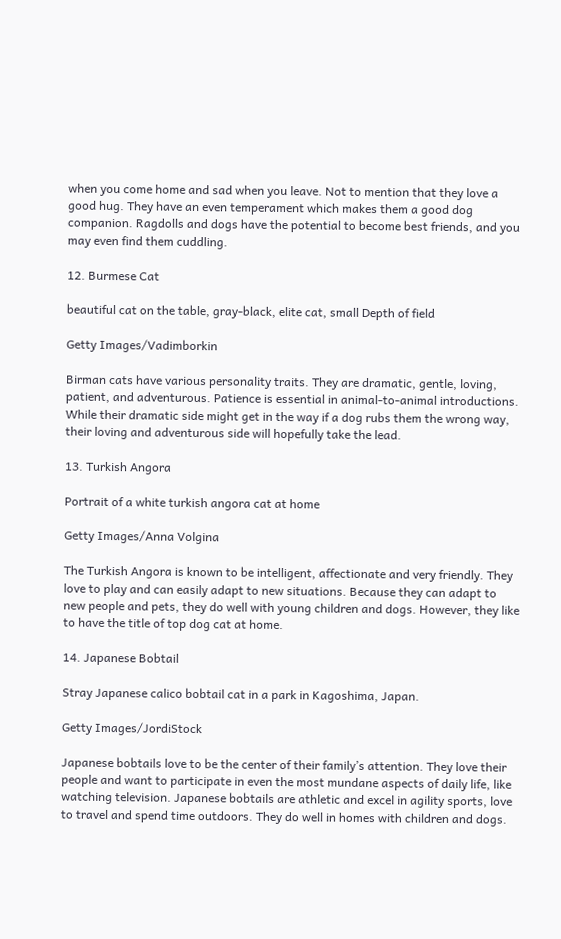when you come home and sad when you leave. Not to mention that they love a good hug. They have an even temperament which makes them a good dog companion. Ragdolls and dogs have the potential to become best friends, and you may even find them cuddling.

12. Burmese Cat

beautiful cat on the table, gray-black, elite cat, small Depth of field

Getty Images/Vadimborkin

Birman cats have various personality traits. They are dramatic, gentle, loving, patient, and adventurous. Patience is essential in animal-to-animal introductions. While their dramatic side might get in the way if a dog rubs them the wrong way, their loving and adventurous side will hopefully take the lead.

13. Turkish Angora

Portrait of a white turkish angora cat at home

Getty Images/Anna Volgina

The Turkish Angora is known to be intelligent, affectionate and very friendly. They love to play and can easily adapt to new situations. Because they can adapt to new people and pets, they do well with young children and dogs. However, they like to have the title of top dog cat at home.

14. Japanese Bobtail

Stray Japanese calico bobtail cat in a park in Kagoshima, Japan.

Getty Images/JordiStock

Japanese bobtails love to be the center of their family’s attention. They love their people and want to participate in even the most mundane aspects of daily life, like watching television. Japanese bobtails are athletic and excel in agility sports, love to travel and spend time outdoors. They do well in homes with children and dogs.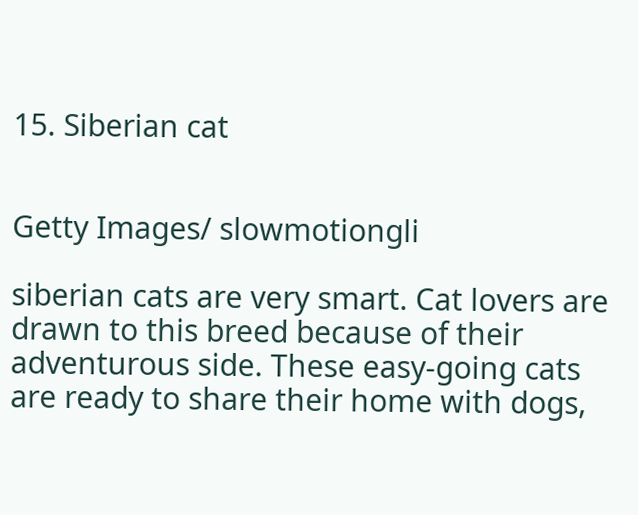15. Siberian cat


Getty Images/ slowmotiongli

siberian cats are very smart. Cat lovers are drawn to this breed because of their adventurous side. These easy-going cats are ready to share their home with dogs,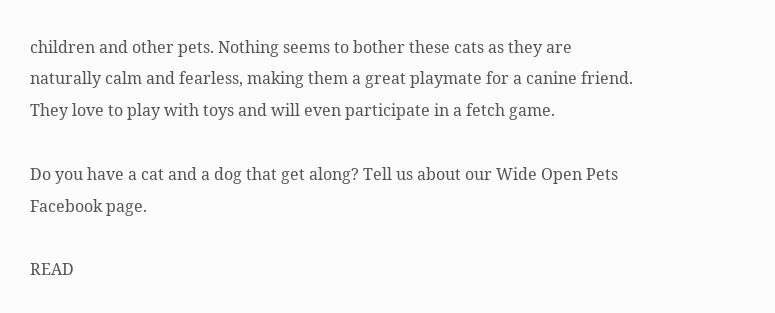children and other pets. Nothing seems to bother these cats as they are naturally calm and fearless, making them a great playmate for a canine friend. They love to play with toys and will even participate in a fetch game.

Do you have a cat and a dog that get along? Tell us about our Wide Open Pets Facebook page.

READ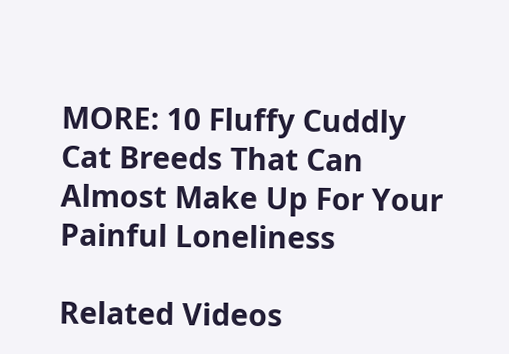MORE: 10 Fluffy Cuddly Cat Breeds That Can Almost Make Up For Your Painful Loneliness

Related Videos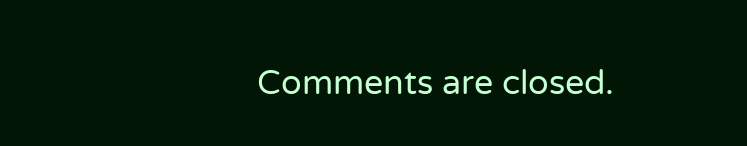Comments are closed.